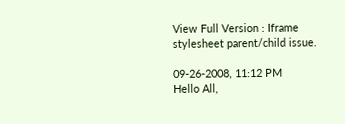View Full Version : Iframe stylesheet parent/child issue.

09-26-2008, 11:12 PM
Hello All,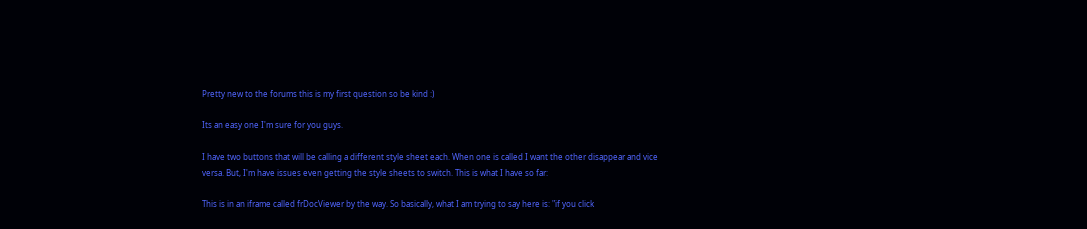Pretty new to the forums this is my first question so be kind :)

Its an easy one I'm sure for you guys.

I have two buttons that will be calling a different style sheet each. When one is called I want the other disappear and vice versa. But, I'm have issues even getting the style sheets to switch. This is what I have so far:

This is in an iframe called frDocViewer by the way. So basically, what I am trying to say here is: "if you click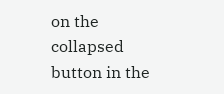on the collapsed button in the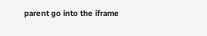parent go into the iframe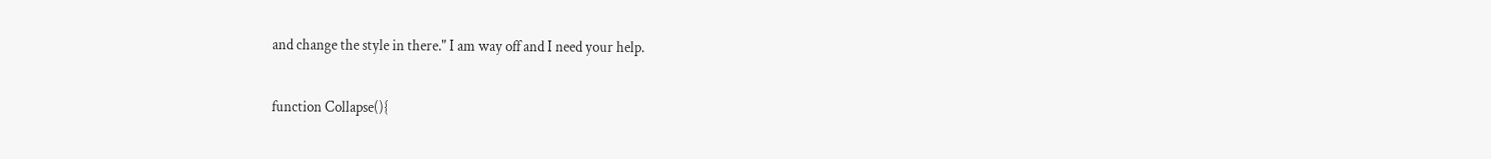and change the style in there." I am way off and I need your help.

function Collapse(){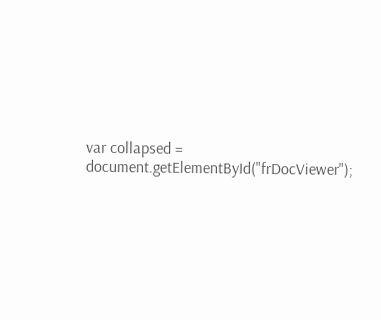var collapsed = document.getElementById("frDocViewer");